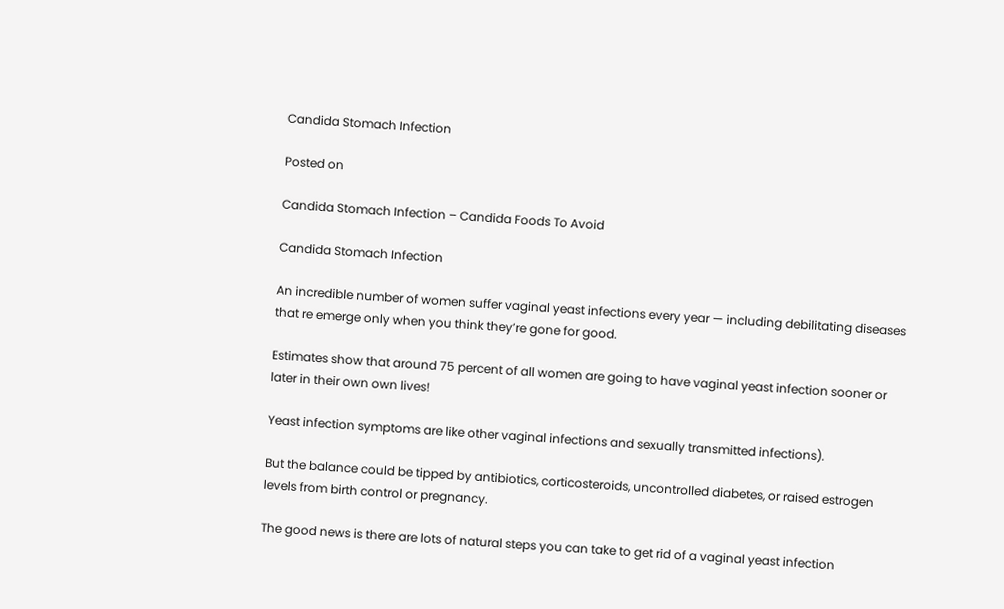Candida Stomach Infection

Posted on

Candida Stomach Infection – Candida Foods To Avoid

Candida Stomach Infection

An incredible number of women suffer vaginal yeast infections every year — including debilitating diseases that re emerge only when you think they’re gone for good.

Estimates show that around 75 percent of all women are going to have vaginal yeast infection sooner or later in their own own lives!

Yeast infection symptoms are like other vaginal infections and sexually transmitted infections).

But the balance could be tipped by antibiotics, corticosteroids, uncontrolled diabetes, or raised estrogen levels from birth control or pregnancy.

The good news is there are lots of natural steps you can take to get rid of a vaginal yeast infection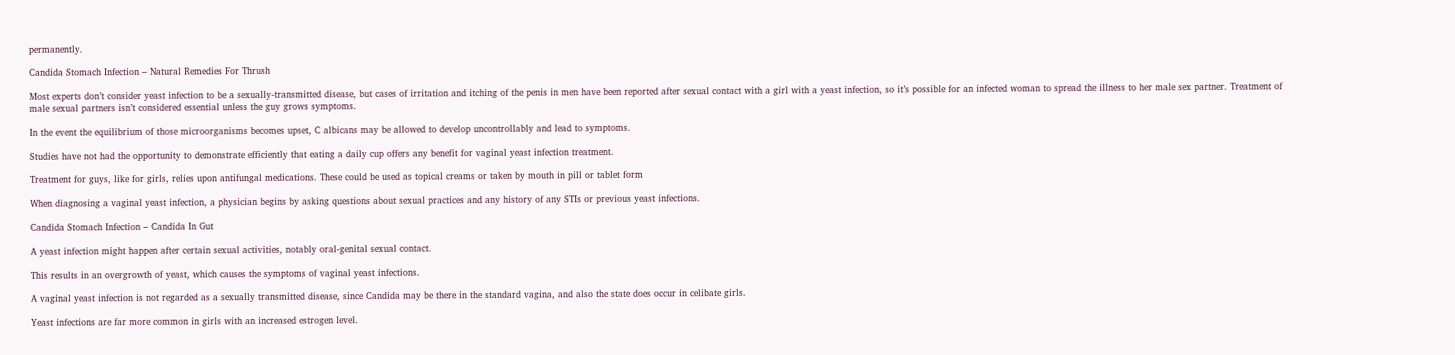permanently.

Candida Stomach Infection – Natural Remedies For Thrush

Most experts don’t consider yeast infection to be a sexually-transmitted disease, but cases of irritation and itching of the penis in men have been reported after sexual contact with a girl with a yeast infection, so it’s possible for an infected woman to spread the illness to her male sex partner. Treatment of male sexual partners isn’t considered essential unless the guy grows symptoms.

In the event the equilibrium of those microorganisms becomes upset, C albicans may be allowed to develop uncontrollably and lead to symptoms.

Studies have not had the opportunity to demonstrate efficiently that eating a daily cup offers any benefit for vaginal yeast infection treatment.

Treatment for guys, like for girls, relies upon antifungal medications. These could be used as topical creams or taken by mouth in pill or tablet form

When diagnosing a vaginal yeast infection, a physician begins by asking questions about sexual practices and any history of any STIs or previous yeast infections.

Candida Stomach Infection – Candida In Gut

A yeast infection might happen after certain sexual activities, notably oral-genital sexual contact.

This results in an overgrowth of yeast, which causes the symptoms of vaginal yeast infections.

A vaginal yeast infection is not regarded as a sexually transmitted disease, since Candida may be there in the standard vagina, and also the state does occur in celibate girls.

Yeast infections are far more common in girls with an increased estrogen level.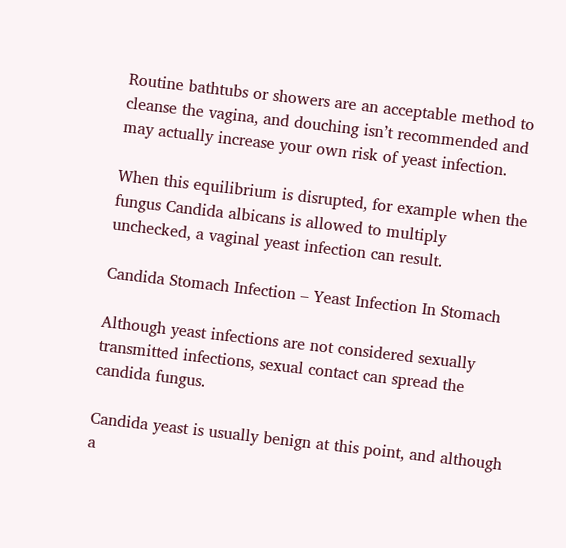Routine bathtubs or showers are an acceptable method to cleanse the vagina, and douching isn’t recommended and may actually increase your own risk of yeast infection.

When this equilibrium is disrupted, for example when the fungus Candida albicans is allowed to multiply unchecked, a vaginal yeast infection can result.

Candida Stomach Infection – Yeast Infection In Stomach

Although yeast infections are not considered sexually transmitted infections, sexual contact can spread the candida fungus.

Candida yeast is usually benign at this point, and although a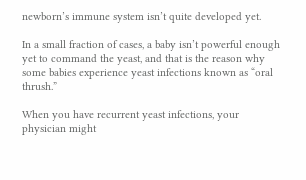newborn’s immune system isn’t quite developed yet.

In a small fraction of cases, a baby isn’t powerful enough yet to command the yeast, and that is the reason why some babies experience yeast infections known as “oral thrush.”

When you have recurrent yeast infections, your physician might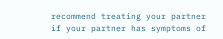recommend treating your partner if your partner has symptoms of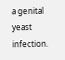a genital yeast infection.